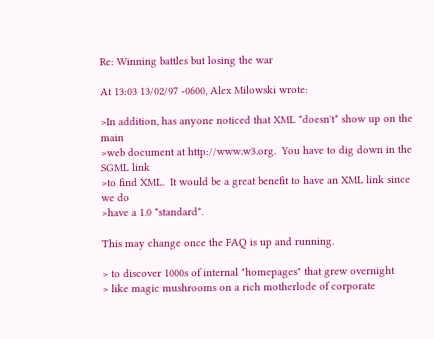Re: Winning battles but losing the war

At 13:03 13/02/97 -0600, Alex Milowski wrote:

>In addition, has anyone noticed that XML *doesn't* show up on the main
>web document at http://www.w3.org.  You have to dig down in the SGML link
>to find XML.  It would be a great benefit to have an XML link since we do
>have a 1.0 *standard*.

This may change once the FAQ is up and running.

> to discover 1000s of internal "homepages" that grew overnight
> like magic mushrooms on a rich motherlode of corporate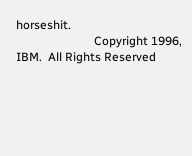horseshit.
                          Copyright 1996, IBM.  All Rights Reserved